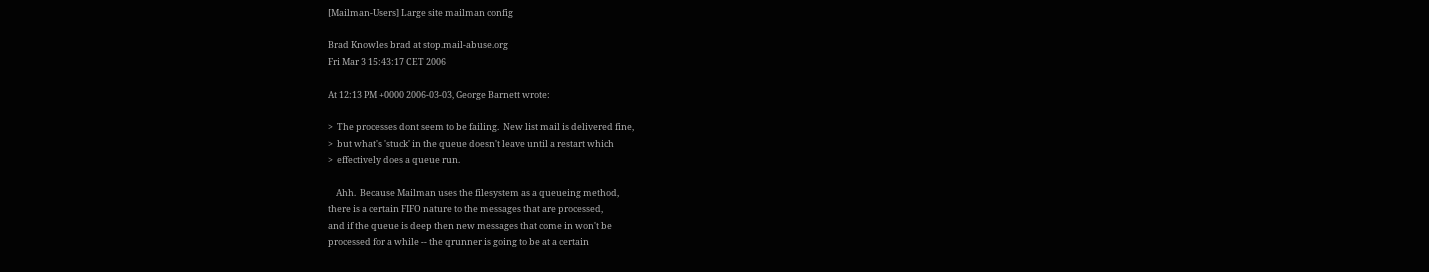[Mailman-Users] Large site mailman config

Brad Knowles brad at stop.mail-abuse.org
Fri Mar 3 15:43:17 CET 2006

At 12:13 PM +0000 2006-03-03, George Barnett wrote:

>  The processes dont seem to be failing.  New list mail is delivered fine,
>  but what's 'stuck' in the queue doesn't leave until a restart which
>  effectively does a queue run.

    Ahh.  Because Mailman uses the filesystem as a queueing method,
there is a certain FIFO nature to the messages that are processed,
and if the queue is deep then new messages that come in won't be
processed for a while -- the qrunner is going to be at a certain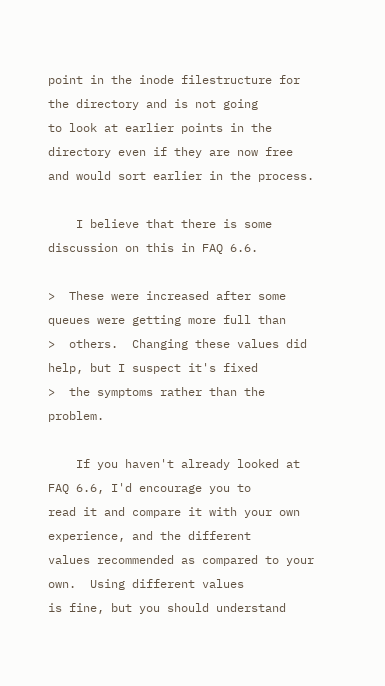point in the inode filestructure for the directory and is not going
to look at earlier points in the directory even if they are now free
and would sort earlier in the process.

    I believe that there is some discussion on this in FAQ 6.6.

>  These were increased after some queues were getting more full than
>  others.  Changing these values did help, but I suspect it's fixed
>  the symptoms rather than the problem.

    If you haven't already looked at FAQ 6.6, I'd encourage you to
read it and compare it with your own experience, and the different
values recommended as compared to your own.  Using different values
is fine, but you should understand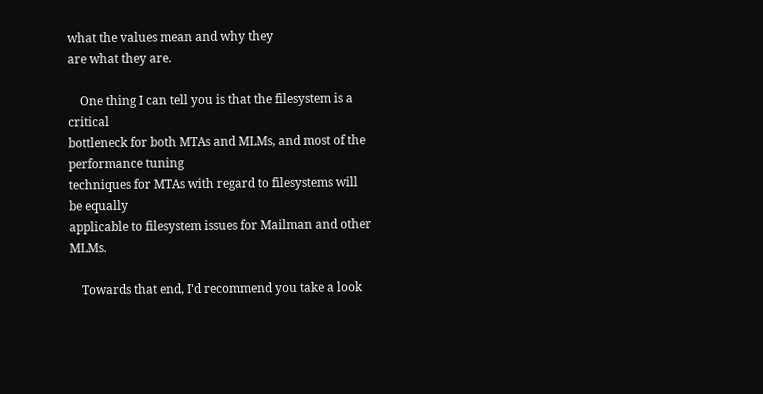what the values mean and why they
are what they are.

    One thing I can tell you is that the filesystem is a critical
bottleneck for both MTAs and MLMs, and most of the performance tuning
techniques for MTAs with regard to filesystems will be equally
applicable to filesystem issues for Mailman and other MLMs.

    Towards that end, I'd recommend you take a look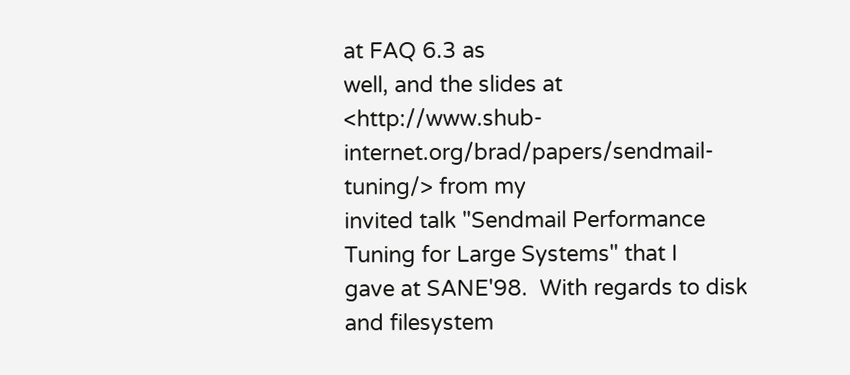at FAQ 6.3 as
well, and the slides at
<http://www.shub-internet.org/brad/papers/sendmail-tuning/> from my
invited talk "Sendmail Performance Tuning for Large Systems" that I
gave at SANE'98.  With regards to disk and filesystem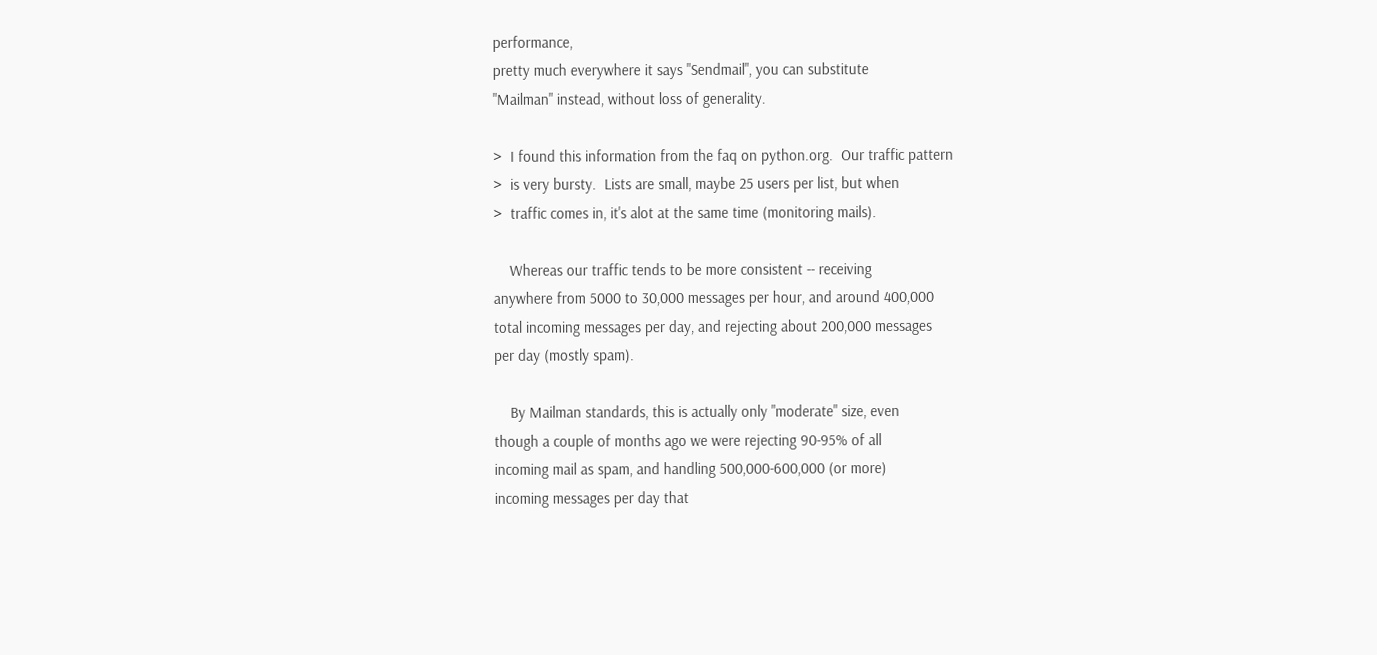performance,
pretty much everywhere it says "Sendmail", you can substitute
"Mailman" instead, without loss of generality.

>  I found this information from the faq on python.org.  Our traffic pattern
>  is very bursty.  Lists are small, maybe 25 users per list, but when
>  traffic comes in, it's alot at the same time (monitoring mails).

    Whereas our traffic tends to be more consistent -- receiving
anywhere from 5000 to 30,000 messages per hour, and around 400,000
total incoming messages per day, and rejecting about 200,000 messages
per day (mostly spam).

    By Mailman standards, this is actually only "moderate" size, even
though a couple of months ago we were rejecting 90-95% of all
incoming mail as spam, and handling 500,000-600,000 (or more)
incoming messages per day that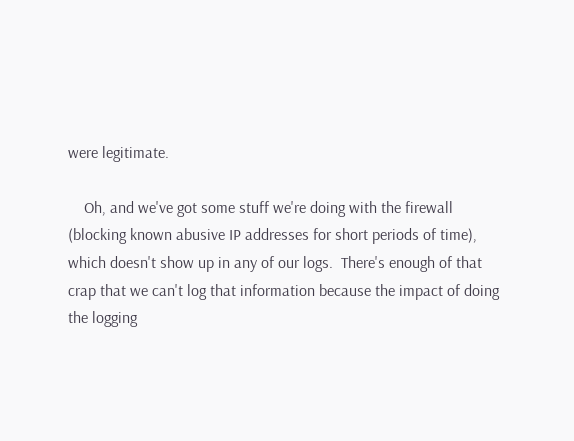were legitimate.

    Oh, and we've got some stuff we're doing with the firewall
(blocking known abusive IP addresses for short periods of time),
which doesn't show up in any of our logs.  There's enough of that
crap that we can't log that information because the impact of doing
the logging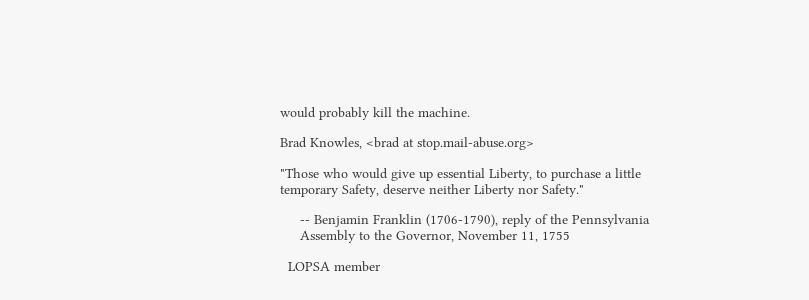would probably kill the machine.

Brad Knowles, <brad at stop.mail-abuse.org>

"Those who would give up essential Liberty, to purchase a little
temporary Safety, deserve neither Liberty nor Safety."

     -- Benjamin Franklin (1706-1790), reply of the Pennsylvania
     Assembly to the Governor, November 11, 1755

  LOPSA member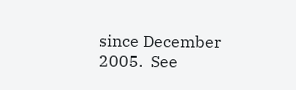since December 2005.  See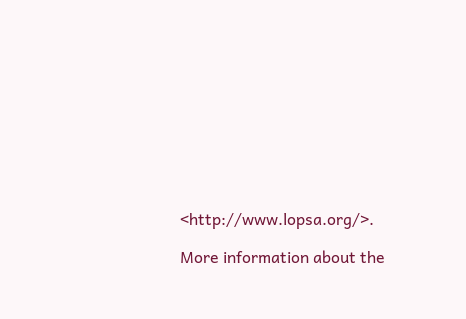<http://www.lopsa.org/>.

More information about the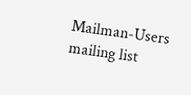Mailman-Users mailing list